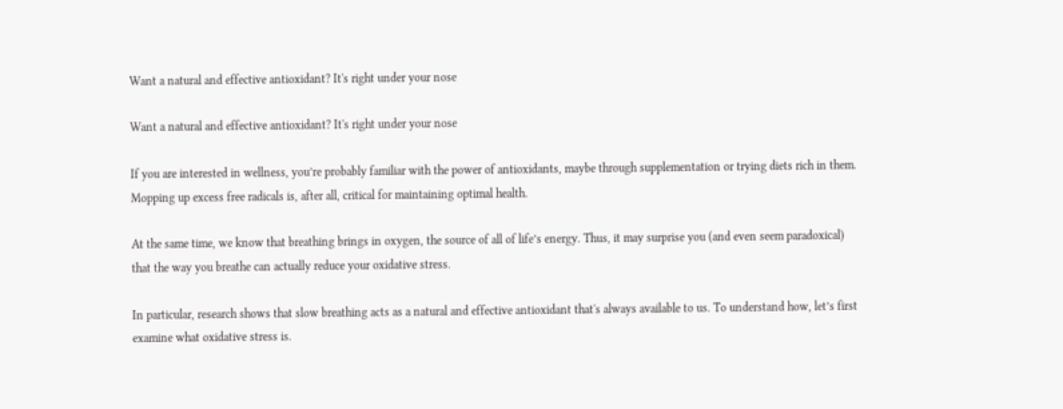Want a natural and effective antioxidant? It's right under your nose

Want a natural and effective antioxidant? It's right under your nose

If you are interested in wellness, you’re probably familiar with the power of antioxidants, maybe through supplementation or trying diets rich in them. Mopping up excess free radicals is, after all, critical for maintaining optimal health.

At the same time, we know that breathing brings in oxygen, the source of all of life’s energy. Thus, it may surprise you (and even seem paradoxical) that the way you breathe can actually reduce your oxidative stress.

In particular, research shows that slow breathing acts as a natural and effective antioxidant that's always available to us. To understand how, let’s first examine what oxidative stress is.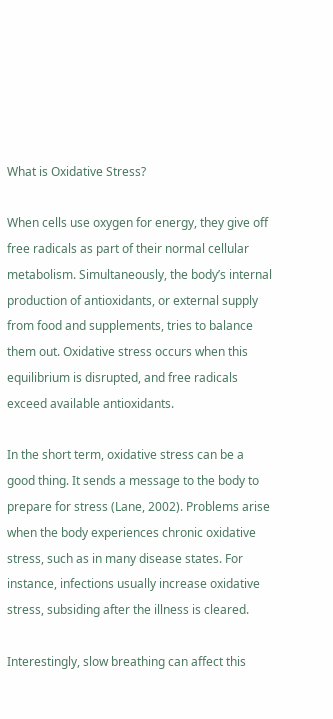What is Oxidative Stress?

When cells use oxygen for energy, they give off free radicals as part of their normal cellular metabolism. Simultaneously, the body’s internal production of antioxidants, or external supply from food and supplements, tries to balance them out. Oxidative stress occurs when this equilibrium is disrupted, and free radicals exceed available antioxidants.

In the short term, oxidative stress can be a good thing. It sends a message to the body to prepare for stress (Lane, 2002). Problems arise when the body experiences chronic oxidative stress, such as in many disease states. For instance, infections usually increase oxidative stress, subsiding after the illness is cleared.

Interestingly, slow breathing can affect this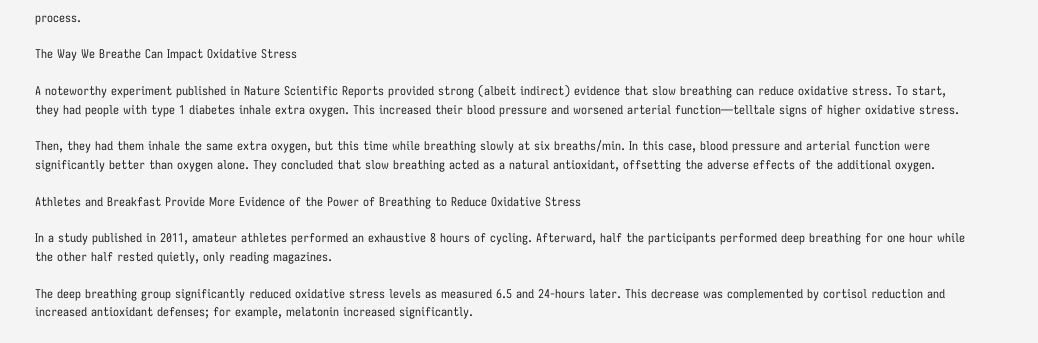process.

The Way We Breathe Can Impact Oxidative Stress

A noteworthy experiment published in Nature Scientific Reports provided strong (albeit indirect) evidence that slow breathing can reduce oxidative stress. To start, they had people with type 1 diabetes inhale extra oxygen. This increased their blood pressure and worsened arterial function—telltale signs of higher oxidative stress.

Then, they had them inhale the same extra oxygen, but this time while breathing slowly at six breaths/min. In this case, blood pressure and arterial function were significantly better than oxygen alone. They concluded that slow breathing acted as a natural antioxidant, offsetting the adverse effects of the additional oxygen.

Athletes and Breakfast Provide More Evidence of the Power of Breathing to Reduce Oxidative Stress

In a study published in 2011, amateur athletes performed an exhaustive 8 hours of cycling. Afterward, half the participants performed deep breathing for one hour while the other half rested quietly, only reading magazines.

The deep breathing group significantly reduced oxidative stress levels as measured 6.5 and 24-hours later. This decrease was complemented by cortisol reduction and increased antioxidant defenses; for example, melatonin increased significantly.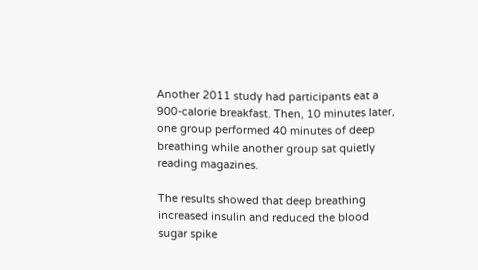Another 2011 study had participants eat a 900-calorie breakfast. Then, 10 minutes later, one group performed 40 minutes of deep breathing while another group sat quietly reading magazines.

The results showed that deep breathing increased insulin and reduced the blood sugar spike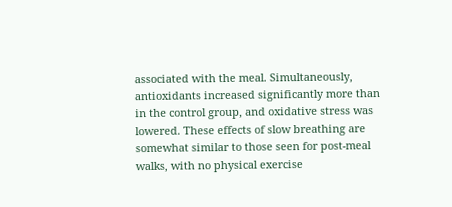associated with the meal. Simultaneously, antioxidants increased significantly more than in the control group, and oxidative stress was lowered. These effects of slow breathing are somewhat similar to those seen for post-meal walks, with no physical exercise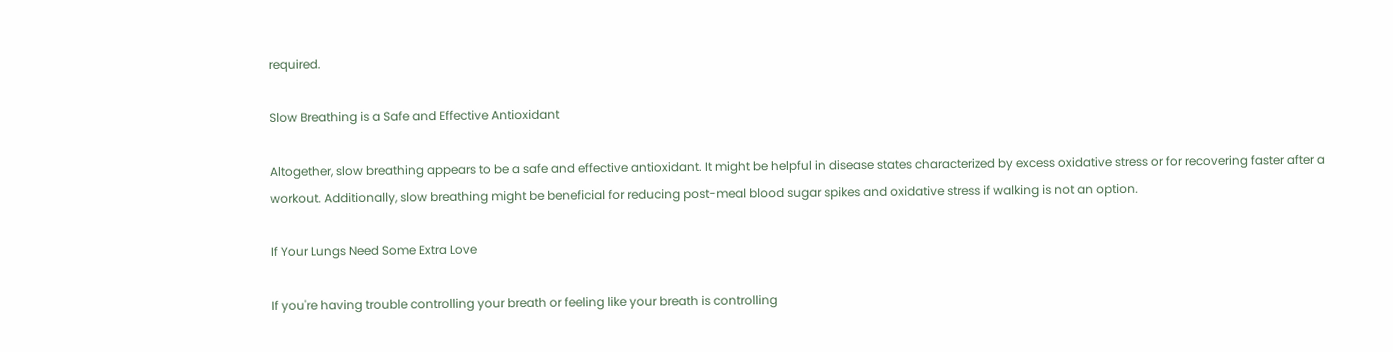required.

Slow Breathing is a Safe and Effective Antioxidant

Altogether, slow breathing appears to be a safe and effective antioxidant. It might be helpful in disease states characterized by excess oxidative stress or for recovering faster after a workout. Additionally, slow breathing might be beneficial for reducing post-meal blood sugar spikes and oxidative stress if walking is not an option.

If Your Lungs Need Some Extra Love

If you're having trouble controlling your breath or feeling like your breath is controlling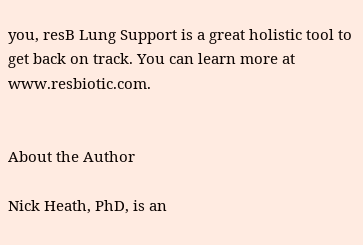you, resB Lung Support is a great holistic tool to get back on track. You can learn more at www.resbiotic.com.


About the Author

Nick Heath, PhD, is an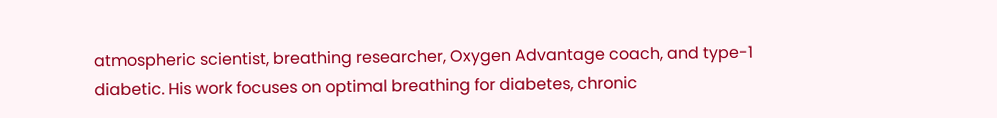atmospheric scientist, breathing researcher, Oxygen Advantage coach, and type-1 diabetic. His work focuses on optimal breathing for diabetes, chronic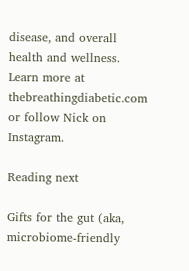disease, and overall health and wellness. Learn more at thebreathingdiabetic.com or follow Nick on Instagram.

Reading next

Gifts for the gut (aka, microbiome-friendly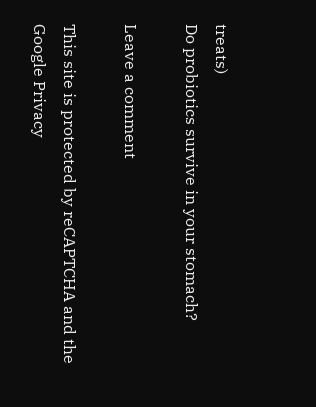treats)
Do probiotics survive in your stomach?

Leave a comment

This site is protected by reCAPTCHA and the Google Privacy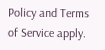Policy and Terms of Service apply.